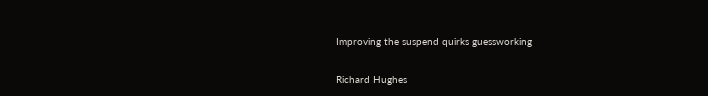Improving the suspend quirks guessworking

Richard Hughes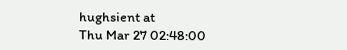hughsient at
Thu Mar 27 02:48:00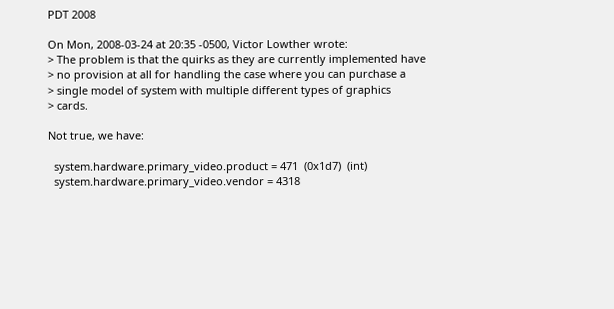PDT 2008

On Mon, 2008-03-24 at 20:35 -0500, Victor Lowther wrote:
> The problem is that the quirks as they are currently implemented have
> no provision at all for handling the case where you can purchase a
> single model of system with multiple different types of graphics
> cards.

Not true, we have:

  system.hardware.primary_video.product = 471  (0x1d7)  (int)
  system.hardware.primary_video.vendor = 4318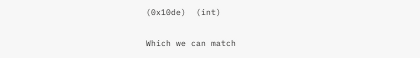(0x10de)  (int)

Which we can match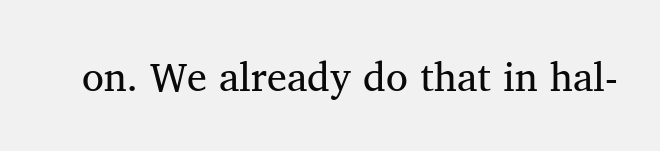on. We already do that in hal-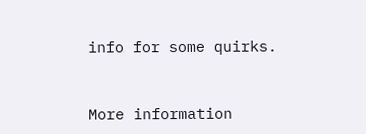info for some quirks.


More information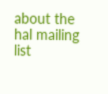about the hal mailing list